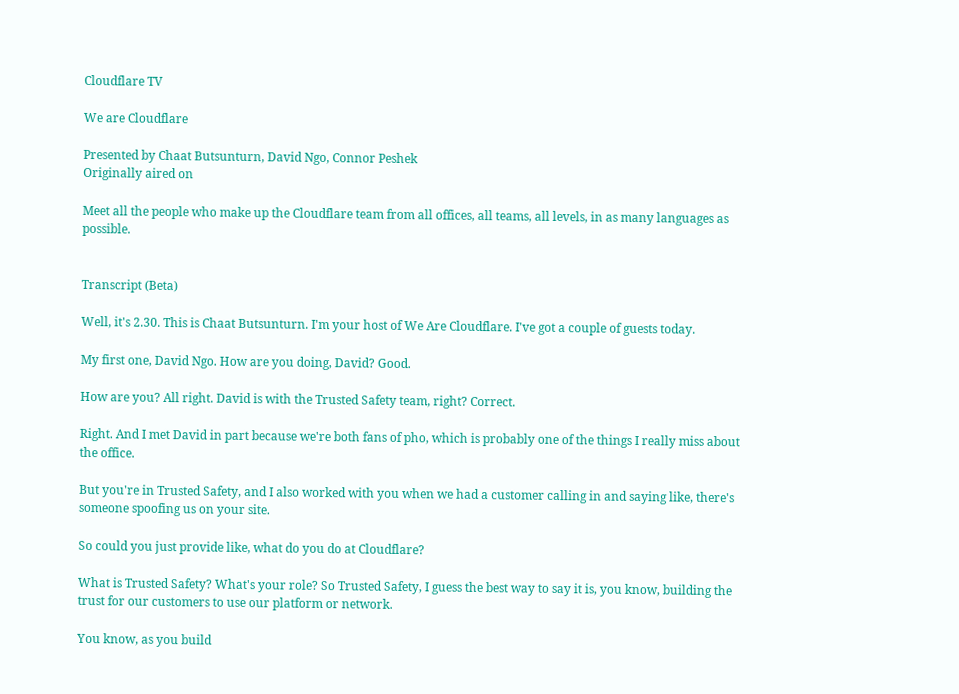Cloudflare TV

We are Cloudflare

Presented by Chaat Butsunturn, David Ngo, Connor Peshek
Originally aired on

Meet all the people who make up the Cloudflare team from all offices, all teams, all levels, in as many languages as possible.


Transcript (Beta)

Well, it's 2.30. This is Chaat Butsunturn. I'm your host of We Are Cloudflare. I've got a couple of guests today.

My first one, David Ngo. How are you doing, David? Good.

How are you? All right. David is with the Trusted Safety team, right? Correct.

Right. And I met David in part because we're both fans of pho, which is probably one of the things I really miss about the office.

But you're in Trusted Safety, and I also worked with you when we had a customer calling in and saying like, there's someone spoofing us on your site.

So could you just provide like, what do you do at Cloudflare?

What is Trusted Safety? What's your role? So Trusted Safety, I guess the best way to say it is, you know, building the trust for our customers to use our platform or network.

You know, as you build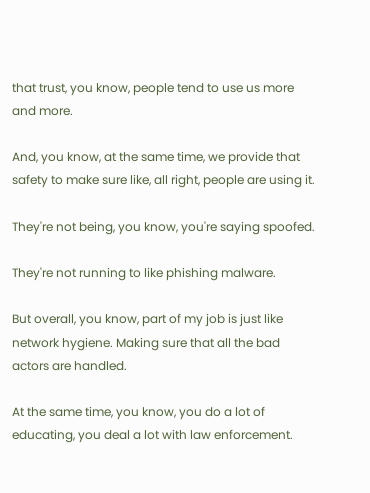that trust, you know, people tend to use us more and more.

And, you know, at the same time, we provide that safety to make sure like, all right, people are using it.

They're not being, you know, you're saying spoofed.

They're not running to like phishing malware.

But overall, you know, part of my job is just like network hygiene. Making sure that all the bad actors are handled.

At the same time, you know, you do a lot of educating, you deal a lot with law enforcement.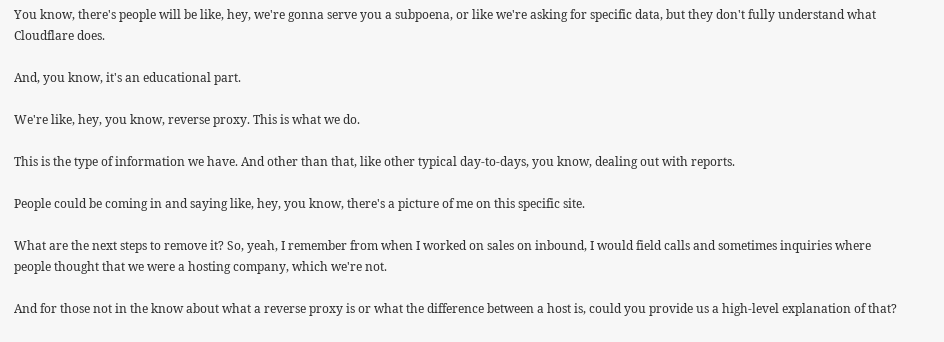You know, there's people will be like, hey, we're gonna serve you a subpoena, or like we're asking for specific data, but they don't fully understand what Cloudflare does.

And, you know, it's an educational part.

We're like, hey, you know, reverse proxy. This is what we do.

This is the type of information we have. And other than that, like other typical day-to-days, you know, dealing out with reports.

People could be coming in and saying like, hey, you know, there's a picture of me on this specific site.

What are the next steps to remove it? So, yeah, I remember from when I worked on sales on inbound, I would field calls and sometimes inquiries where people thought that we were a hosting company, which we're not.

And for those not in the know about what a reverse proxy is or what the difference between a host is, could you provide us a high-level explanation of that?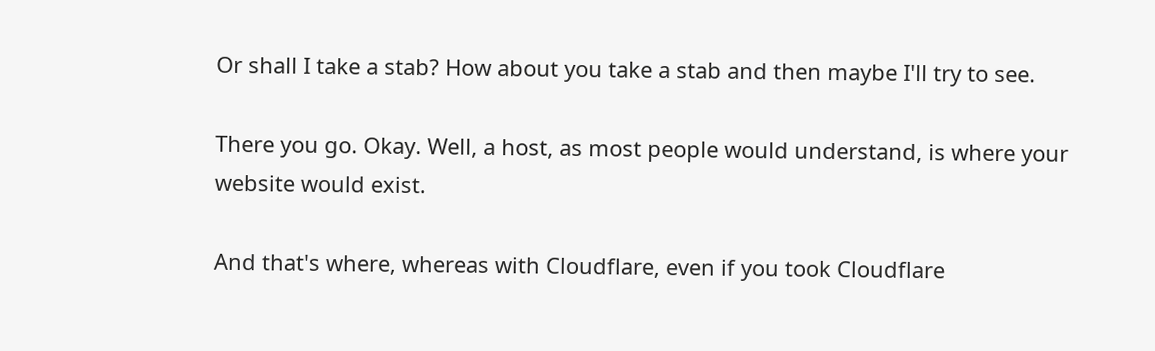Or shall I take a stab? How about you take a stab and then maybe I'll try to see.

There you go. Okay. Well, a host, as most people would understand, is where your website would exist.

And that's where, whereas with Cloudflare, even if you took Cloudflare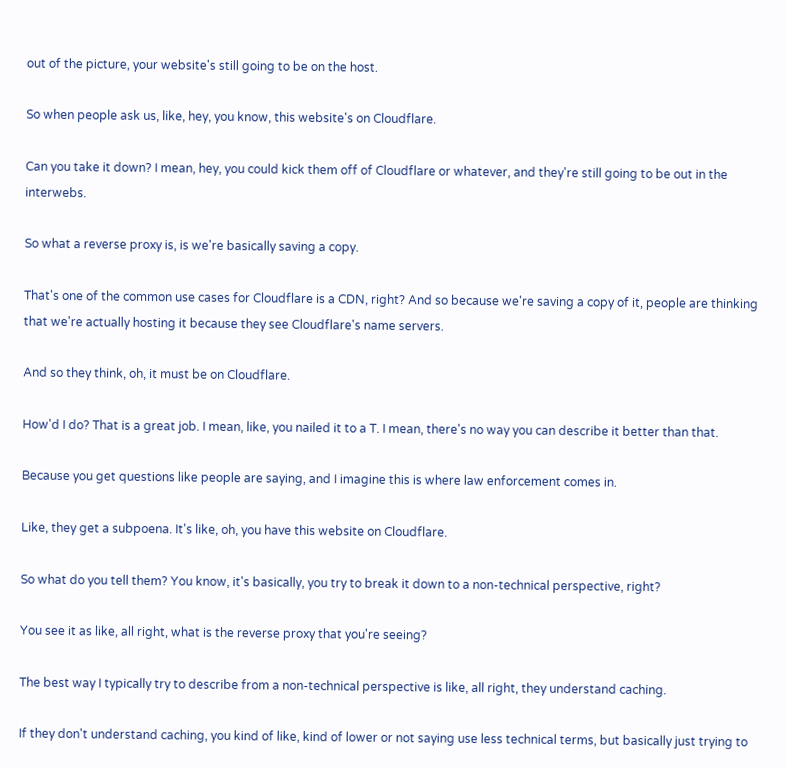out of the picture, your website's still going to be on the host.

So when people ask us, like, hey, you know, this website's on Cloudflare.

Can you take it down? I mean, hey, you could kick them off of Cloudflare or whatever, and they're still going to be out in the interwebs.

So what a reverse proxy is, is we're basically saving a copy.

That's one of the common use cases for Cloudflare is a CDN, right? And so because we're saving a copy of it, people are thinking that we're actually hosting it because they see Cloudflare's name servers.

And so they think, oh, it must be on Cloudflare.

How'd I do? That is a great job. I mean, like, you nailed it to a T. I mean, there's no way you can describe it better than that.

Because you get questions like people are saying, and I imagine this is where law enforcement comes in.

Like, they get a subpoena. It's like, oh, you have this website on Cloudflare.

So what do you tell them? You know, it's basically, you try to break it down to a non-technical perspective, right?

You see it as like, all right, what is the reverse proxy that you're seeing?

The best way I typically try to describe from a non-technical perspective is like, all right, they understand caching.

If they don't understand caching, you kind of like, kind of lower or not saying use less technical terms, but basically just trying to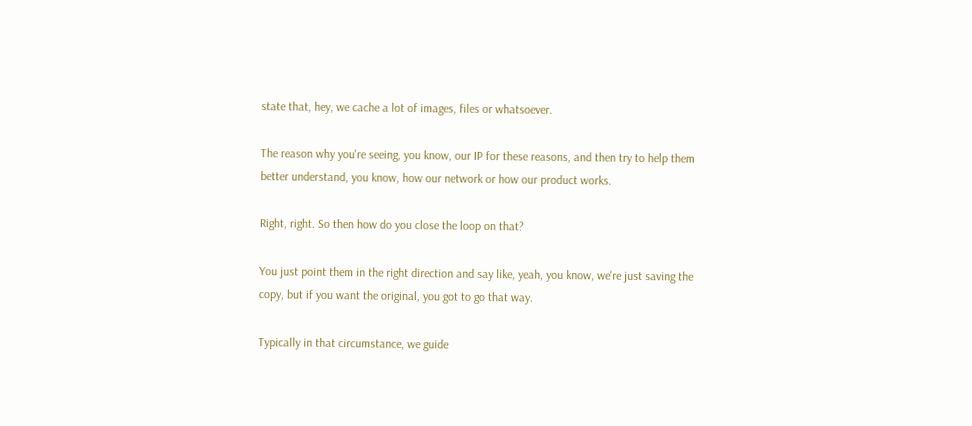state that, hey, we cache a lot of images, files or whatsoever.

The reason why you're seeing, you know, our IP for these reasons, and then try to help them better understand, you know, how our network or how our product works.

Right, right. So then how do you close the loop on that?

You just point them in the right direction and say like, yeah, you know, we're just saving the copy, but if you want the original, you got to go that way.

Typically in that circumstance, we guide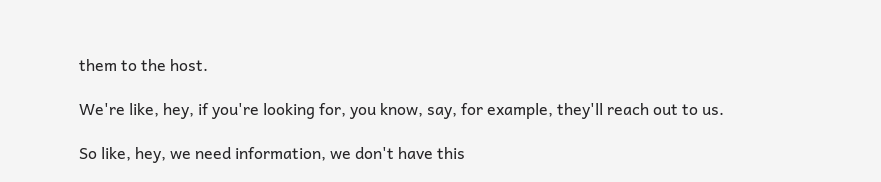them to the host.

We're like, hey, if you're looking for, you know, say, for example, they'll reach out to us.

So like, hey, we need information, we don't have this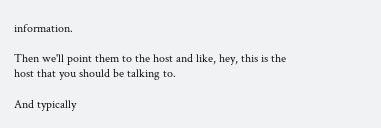information.

Then we'll point them to the host and like, hey, this is the host that you should be talking to.

And typically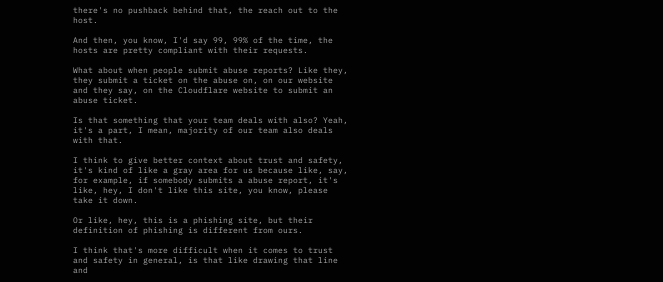there's no pushback behind that, the reach out to the host.

And then, you know, I'd say 99, 99% of the time, the hosts are pretty compliant with their requests.

What about when people submit abuse reports? Like they, they submit a ticket on the abuse on, on our website and they say, on the Cloudflare website to submit an abuse ticket.

Is that something that your team deals with also? Yeah, it's a part, I mean, majority of our team also deals with that.

I think to give better context about trust and safety, it's kind of like a gray area for us because like, say, for example, if somebody submits a abuse report, it's like, hey, I don't like this site, you know, please take it down.

Or like, hey, this is a phishing site, but their definition of phishing is different from ours.

I think that's more difficult when it comes to trust and safety in general, is that like drawing that line and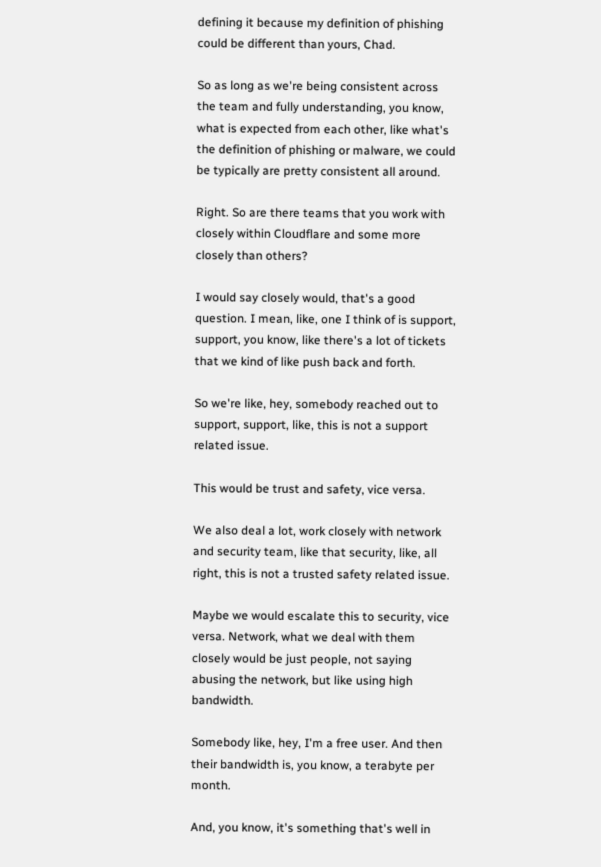defining it because my definition of phishing could be different than yours, Chad.

So as long as we're being consistent across the team and fully understanding, you know, what is expected from each other, like what's the definition of phishing or malware, we could be typically are pretty consistent all around.

Right. So are there teams that you work with closely within Cloudflare and some more closely than others?

I would say closely would, that's a good question. I mean, like, one I think of is support, support, you know, like there's a lot of tickets that we kind of like push back and forth.

So we're like, hey, somebody reached out to support, support, like, this is not a support related issue.

This would be trust and safety, vice versa.

We also deal a lot, work closely with network and security team, like that security, like, all right, this is not a trusted safety related issue.

Maybe we would escalate this to security, vice versa. Network, what we deal with them closely would be just people, not saying abusing the network, but like using high bandwidth.

Somebody like, hey, I'm a free user. And then their bandwidth is, you know, a terabyte per month.

And, you know, it's something that's well in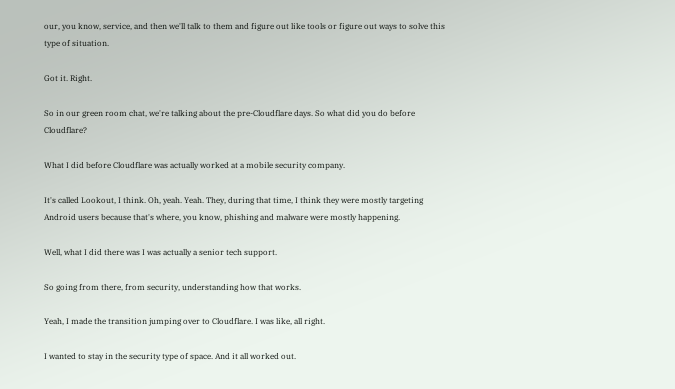our, you know, service, and then we'll talk to them and figure out like tools or figure out ways to solve this type of situation.

Got it. Right.

So in our green room chat, we're talking about the pre-Cloudflare days. So what did you do before Cloudflare?

What I did before Cloudflare was actually worked at a mobile security company.

It's called Lookout, I think. Oh, yeah. Yeah. They, during that time, I think they were mostly targeting Android users because that's where, you know, phishing and malware were mostly happening.

Well, what I did there was I was actually a senior tech support.

So going from there, from security, understanding how that works.

Yeah, I made the transition jumping over to Cloudflare. I was like, all right.

I wanted to stay in the security type of space. And it all worked out.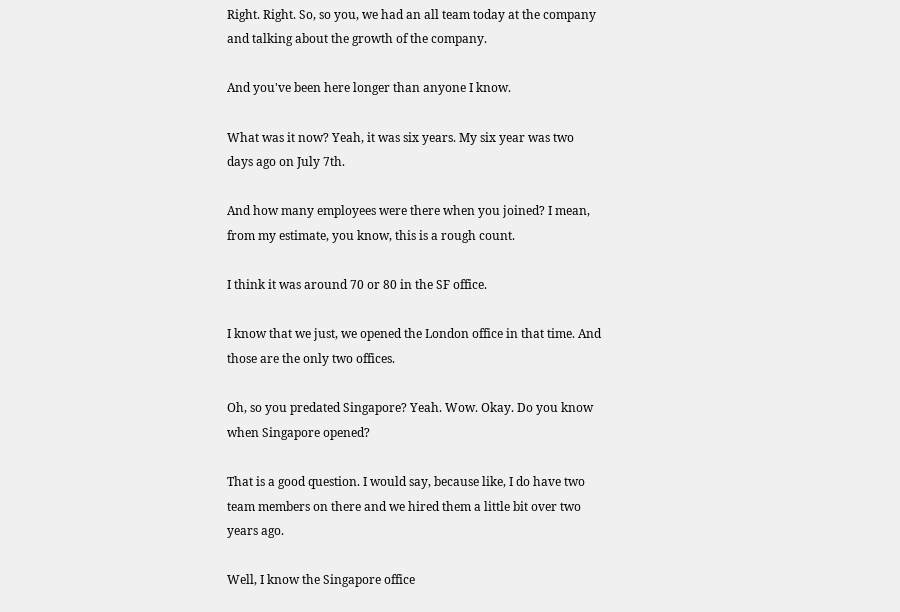Right. Right. So, so you, we had an all team today at the company and talking about the growth of the company.

And you've been here longer than anyone I know.

What was it now? Yeah, it was six years. My six year was two days ago on July 7th.

And how many employees were there when you joined? I mean, from my estimate, you know, this is a rough count.

I think it was around 70 or 80 in the SF office.

I know that we just, we opened the London office in that time. And those are the only two offices.

Oh, so you predated Singapore? Yeah. Wow. Okay. Do you know when Singapore opened?

That is a good question. I would say, because like, I do have two team members on there and we hired them a little bit over two years ago.

Well, I know the Singapore office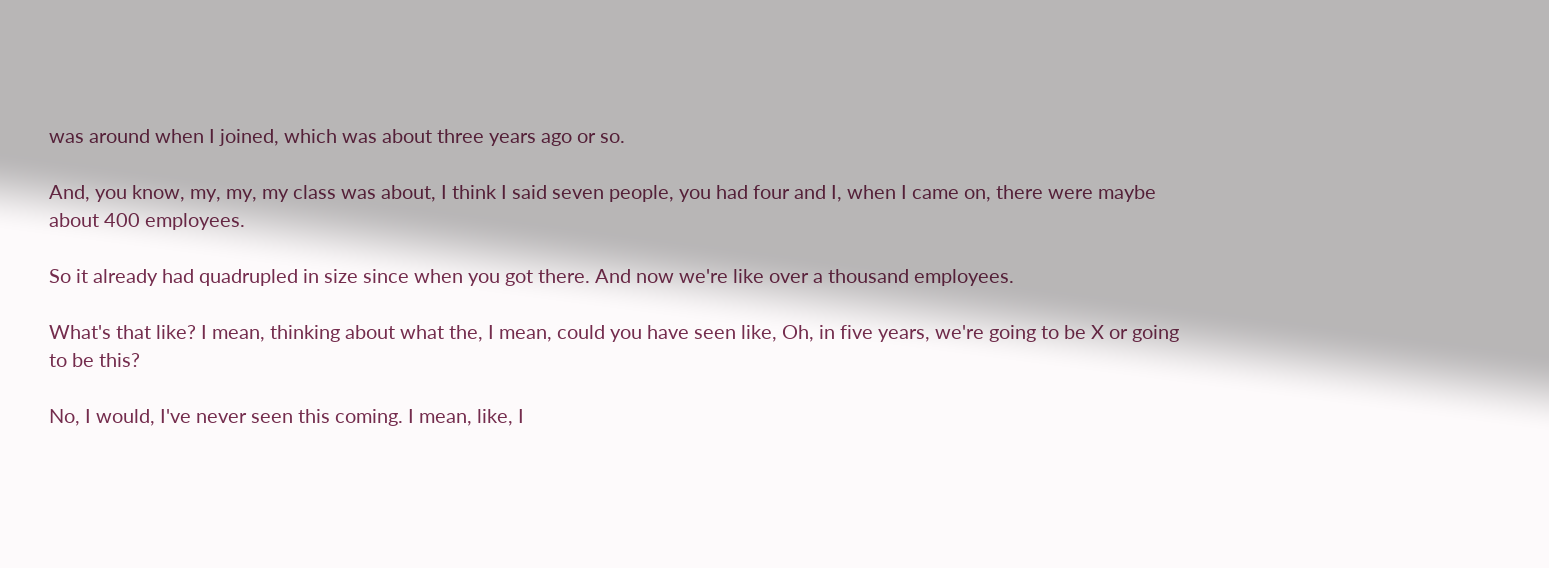was around when I joined, which was about three years ago or so.

And, you know, my, my, my class was about, I think I said seven people, you had four and I, when I came on, there were maybe about 400 employees.

So it already had quadrupled in size since when you got there. And now we're like over a thousand employees.

What's that like? I mean, thinking about what the, I mean, could you have seen like, Oh, in five years, we're going to be X or going to be this?

No, I would, I've never seen this coming. I mean, like, I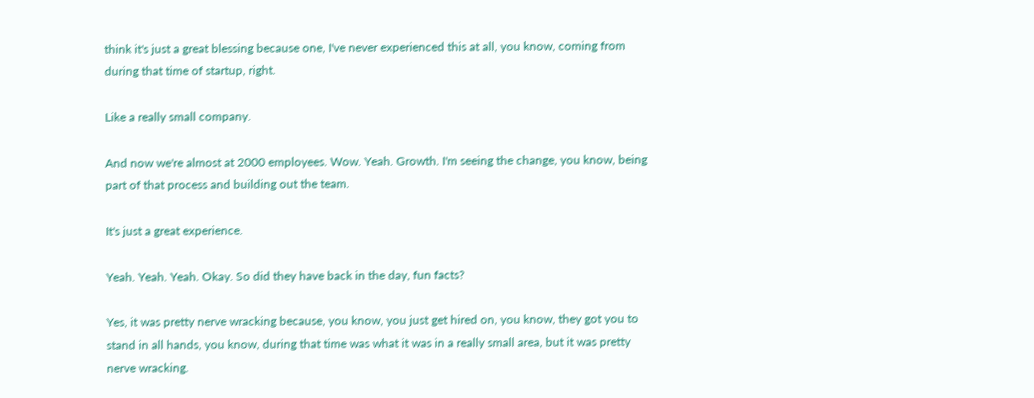think it's just a great blessing because one, I've never experienced this at all, you know, coming from during that time of startup, right.

Like a really small company.

And now we're almost at 2000 employees. Wow. Yeah. Growth. I'm seeing the change, you know, being part of that process and building out the team.

It's just a great experience.

Yeah. Yeah. Yeah. Okay. So did they have back in the day, fun facts?

Yes, it was pretty nerve wracking because, you know, you just get hired on, you know, they got you to stand in all hands, you know, during that time was what it was in a really small area, but it was pretty nerve wracking.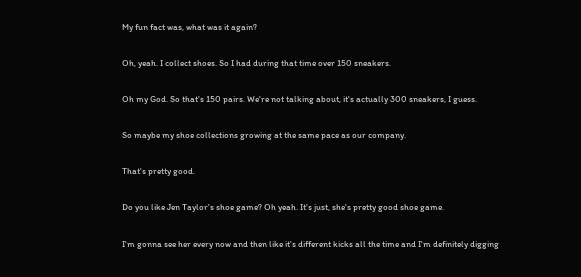My fun fact was, what was it again?

Oh, yeah. I collect shoes. So I had during that time over 150 sneakers.

Oh my God. So that's 150 pairs. We're not talking about, it's actually 300 sneakers, I guess.

So maybe my shoe collections growing at the same pace as our company.

That's pretty good.

Do you like Jen Taylor's shoe game? Oh yeah. It's just, she's pretty good shoe game.

I'm gonna see her every now and then like it's different kicks all the time and I'm definitely digging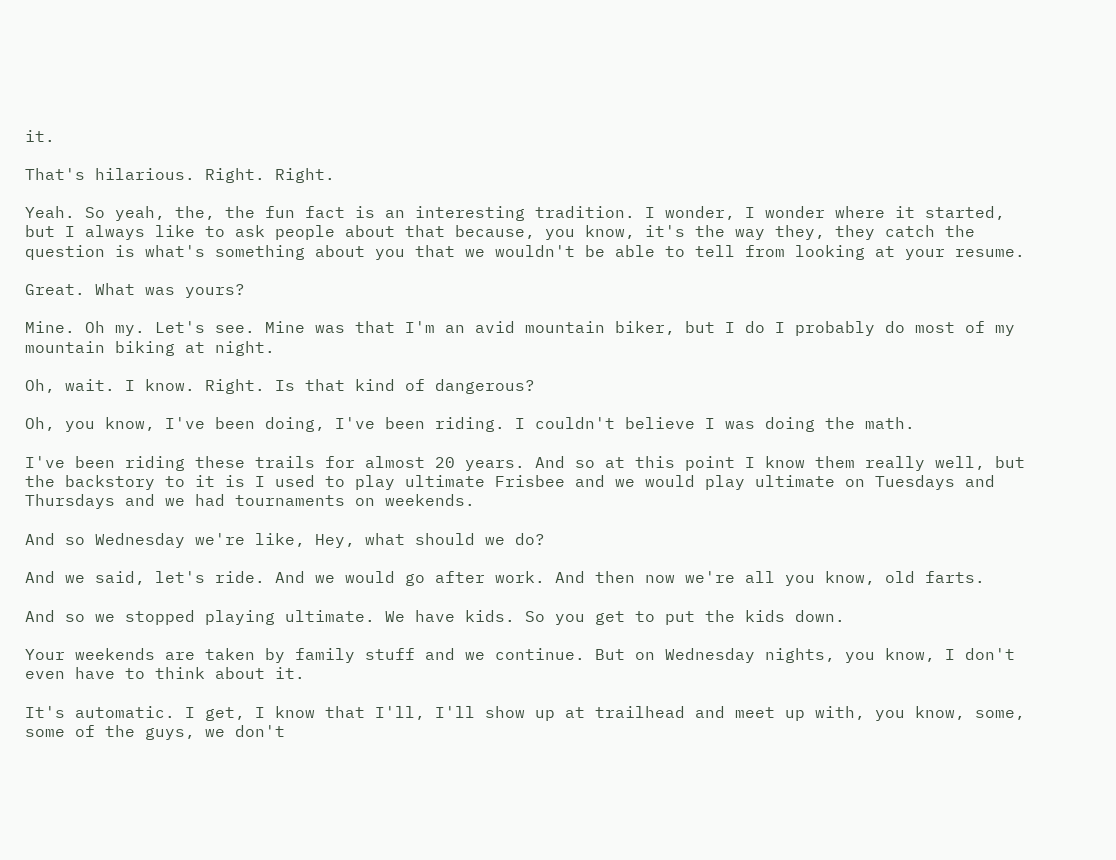it.

That's hilarious. Right. Right.

Yeah. So yeah, the, the fun fact is an interesting tradition. I wonder, I wonder where it started, but I always like to ask people about that because, you know, it's the way they, they catch the question is what's something about you that we wouldn't be able to tell from looking at your resume.

Great. What was yours?

Mine. Oh my. Let's see. Mine was that I'm an avid mountain biker, but I do I probably do most of my mountain biking at night.

Oh, wait. I know. Right. Is that kind of dangerous?

Oh, you know, I've been doing, I've been riding. I couldn't believe I was doing the math.

I've been riding these trails for almost 20 years. And so at this point I know them really well, but the backstory to it is I used to play ultimate Frisbee and we would play ultimate on Tuesdays and Thursdays and we had tournaments on weekends.

And so Wednesday we're like, Hey, what should we do?

And we said, let's ride. And we would go after work. And then now we're all you know, old farts.

And so we stopped playing ultimate. We have kids. So you get to put the kids down.

Your weekends are taken by family stuff and we continue. But on Wednesday nights, you know, I don't even have to think about it.

It's automatic. I get, I know that I'll, I'll show up at trailhead and meet up with, you know, some, some of the guys, we don't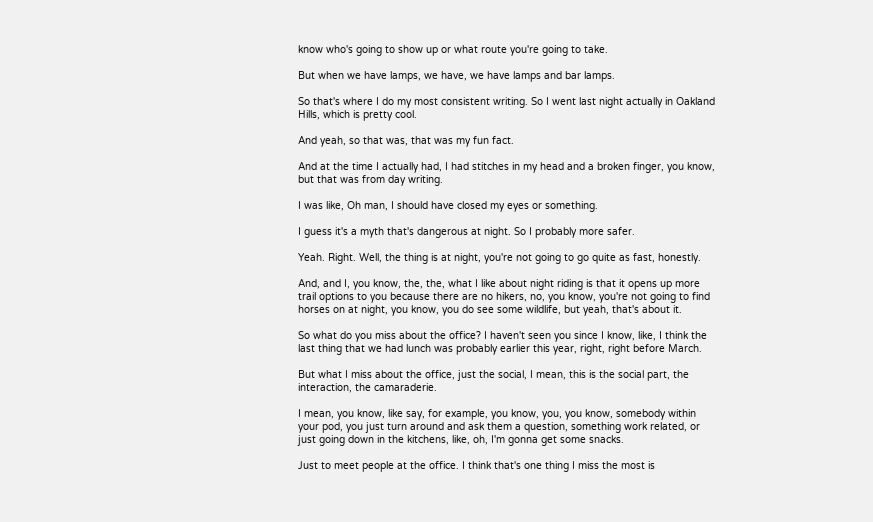know who's going to show up or what route you're going to take.

But when we have lamps, we have, we have lamps and bar lamps.

So that's where I do my most consistent writing. So I went last night actually in Oakland Hills, which is pretty cool.

And yeah, so that was, that was my fun fact.

And at the time I actually had, I had stitches in my head and a broken finger, you know, but that was from day writing.

I was like, Oh man, I should have closed my eyes or something.

I guess it's a myth that's dangerous at night. So I probably more safer.

Yeah. Right. Well, the thing is at night, you're not going to go quite as fast, honestly.

And, and I, you know, the, the, what I like about night riding is that it opens up more trail options to you because there are no hikers, no, you know, you're not going to find horses on at night, you know, you do see some wildlife, but yeah, that's about it.

So what do you miss about the office? I haven't seen you since I know, like, I think the last thing that we had lunch was probably earlier this year, right, right before March.

But what I miss about the office, just the social, I mean, this is the social part, the interaction, the camaraderie.

I mean, you know, like say, for example, you know, you, you know, somebody within your pod, you just turn around and ask them a question, something work related, or just going down in the kitchens, like, oh, I'm gonna get some snacks.

Just to meet people at the office. I think that's one thing I miss the most is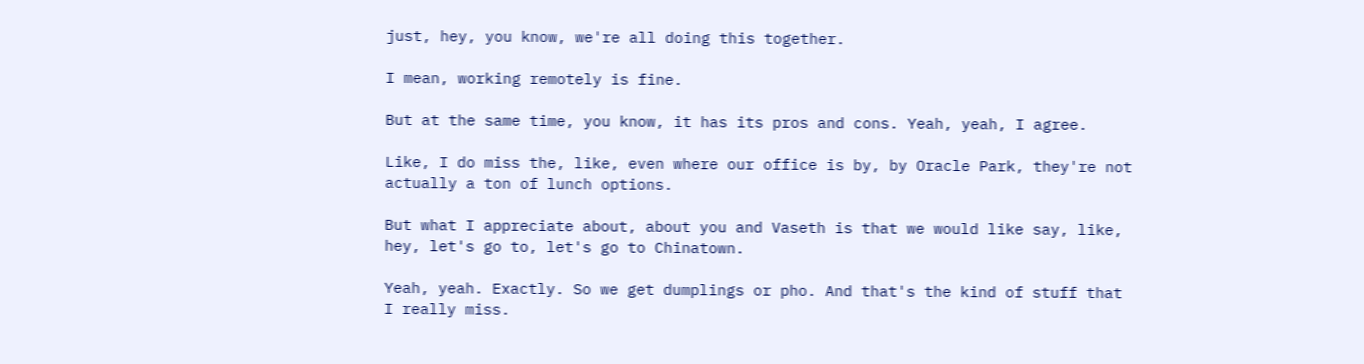just, hey, you know, we're all doing this together.

I mean, working remotely is fine.

But at the same time, you know, it has its pros and cons. Yeah, yeah, I agree.

Like, I do miss the, like, even where our office is by, by Oracle Park, they're not actually a ton of lunch options.

But what I appreciate about, about you and Vaseth is that we would like say, like, hey, let's go to, let's go to Chinatown.

Yeah, yeah. Exactly. So we get dumplings or pho. And that's the kind of stuff that I really miss.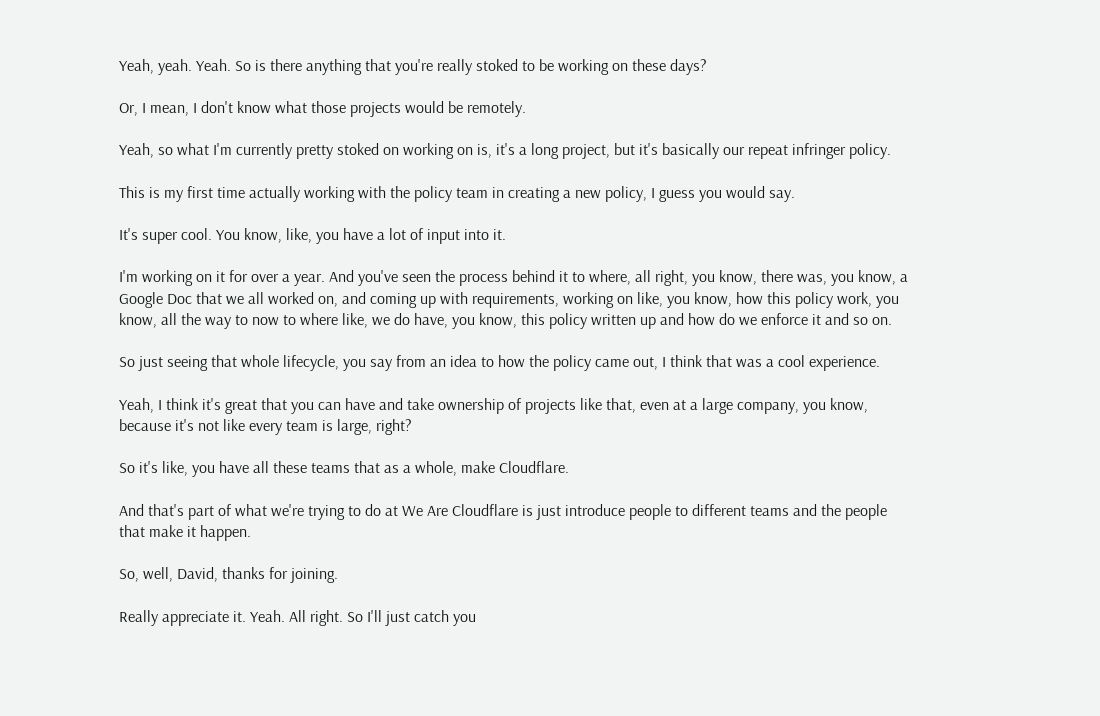Yeah, yeah. Yeah. So is there anything that you're really stoked to be working on these days?

Or, I mean, I don't know what those projects would be remotely.

Yeah, so what I'm currently pretty stoked on working on is, it's a long project, but it's basically our repeat infringer policy.

This is my first time actually working with the policy team in creating a new policy, I guess you would say.

It's super cool. You know, like, you have a lot of input into it.

I'm working on it for over a year. And you've seen the process behind it to where, all right, you know, there was, you know, a Google Doc that we all worked on, and coming up with requirements, working on like, you know, how this policy work, you know, all the way to now to where like, we do have, you know, this policy written up and how do we enforce it and so on.

So just seeing that whole lifecycle, you say from an idea to how the policy came out, I think that was a cool experience.

Yeah, I think it's great that you can have and take ownership of projects like that, even at a large company, you know, because it's not like every team is large, right?

So it's like, you have all these teams that as a whole, make Cloudflare.

And that's part of what we're trying to do at We Are Cloudflare is just introduce people to different teams and the people that make it happen.

So, well, David, thanks for joining.

Really appreciate it. Yeah. All right. So I'll just catch you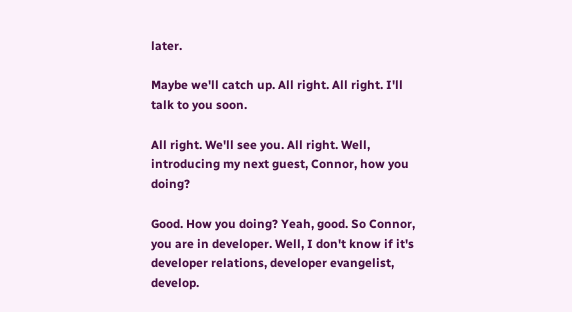later.

Maybe we'll catch up. All right. All right. I'll talk to you soon.

All right. We'll see you. All right. Well, introducing my next guest, Connor, how you doing?

Good. How you doing? Yeah, good. So Connor, you are in developer. Well, I don't know if it's developer relations, developer evangelist, develop.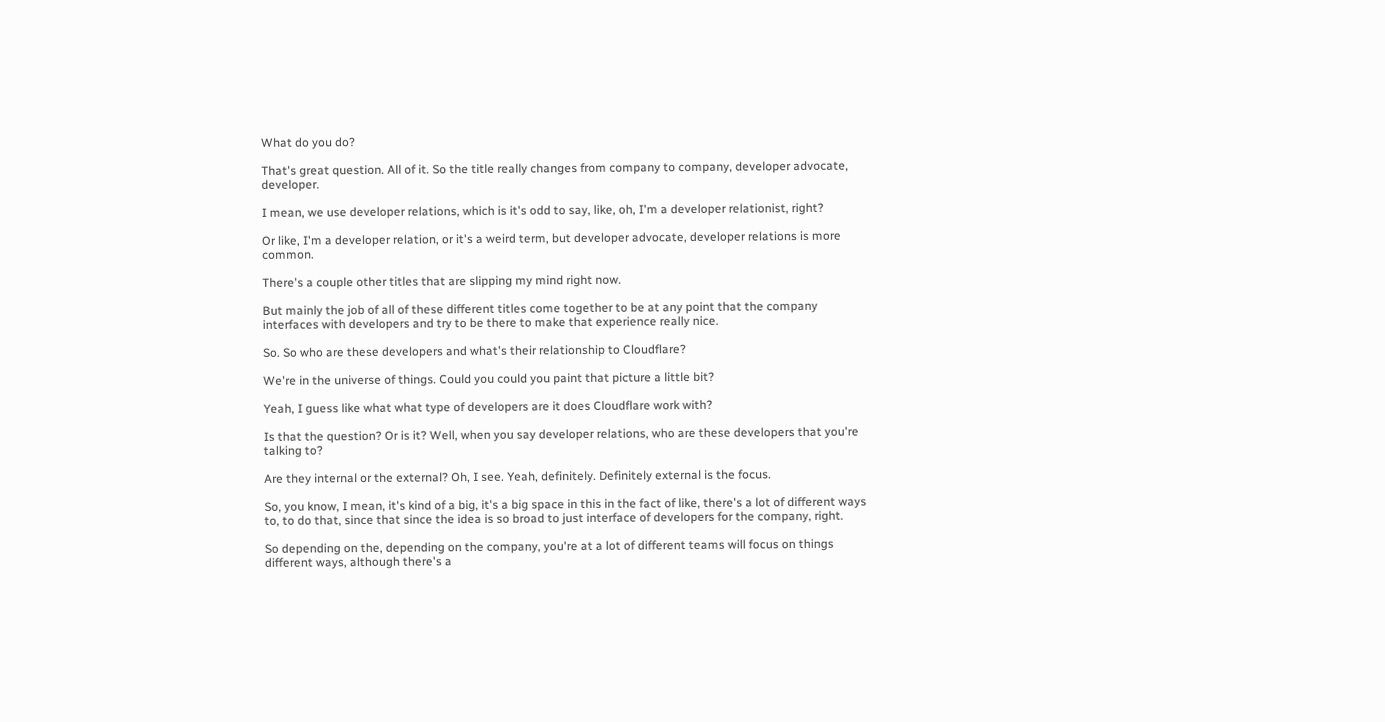What do you do?

That's great question. All of it. So the title really changes from company to company, developer advocate, developer.

I mean, we use developer relations, which is it's odd to say, like, oh, I'm a developer relationist, right?

Or like, I'm a developer relation, or it's a weird term, but developer advocate, developer relations is more common.

There's a couple other titles that are slipping my mind right now.

But mainly the job of all of these different titles come together to be at any point that the company interfaces with developers and try to be there to make that experience really nice.

So. So who are these developers and what's their relationship to Cloudflare?

We're in the universe of things. Could you could you paint that picture a little bit?

Yeah, I guess like what what type of developers are it does Cloudflare work with?

Is that the question? Or is it? Well, when you say developer relations, who are these developers that you're talking to?

Are they internal or the external? Oh, I see. Yeah, definitely. Definitely external is the focus.

So, you know, I mean, it's kind of a big, it's a big space in this in the fact of like, there's a lot of different ways to, to do that, since that since the idea is so broad to just interface of developers for the company, right.

So depending on the, depending on the company, you're at a lot of different teams will focus on things different ways, although there's a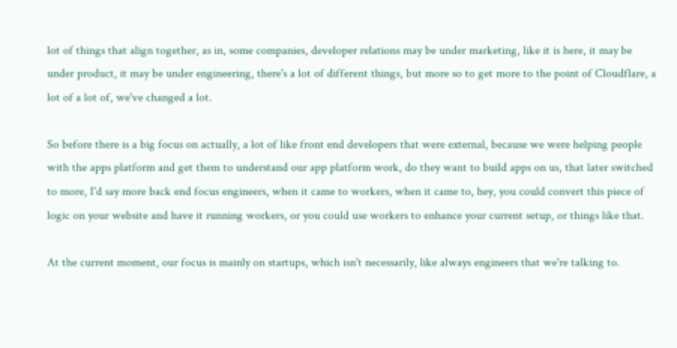lot of things that align together, as in, some companies, developer relations may be under marketing, like it is here, it may be under product, it may be under engineering, there's a lot of different things, but more so to get more to the point of Cloudflare, a lot of a lot of, we've changed a lot.

So before there is a big focus on actually, a lot of like front end developers that were external, because we were helping people with the apps platform and get them to understand our app platform work, do they want to build apps on us, that later switched to more, I'd say more back end focus engineers, when it came to workers, when it came to, hey, you could convert this piece of logic on your website and have it running workers, or you could use workers to enhance your current setup, or things like that.

At the current moment, our focus is mainly on startups, which isn't necessarily, like always engineers that we're talking to.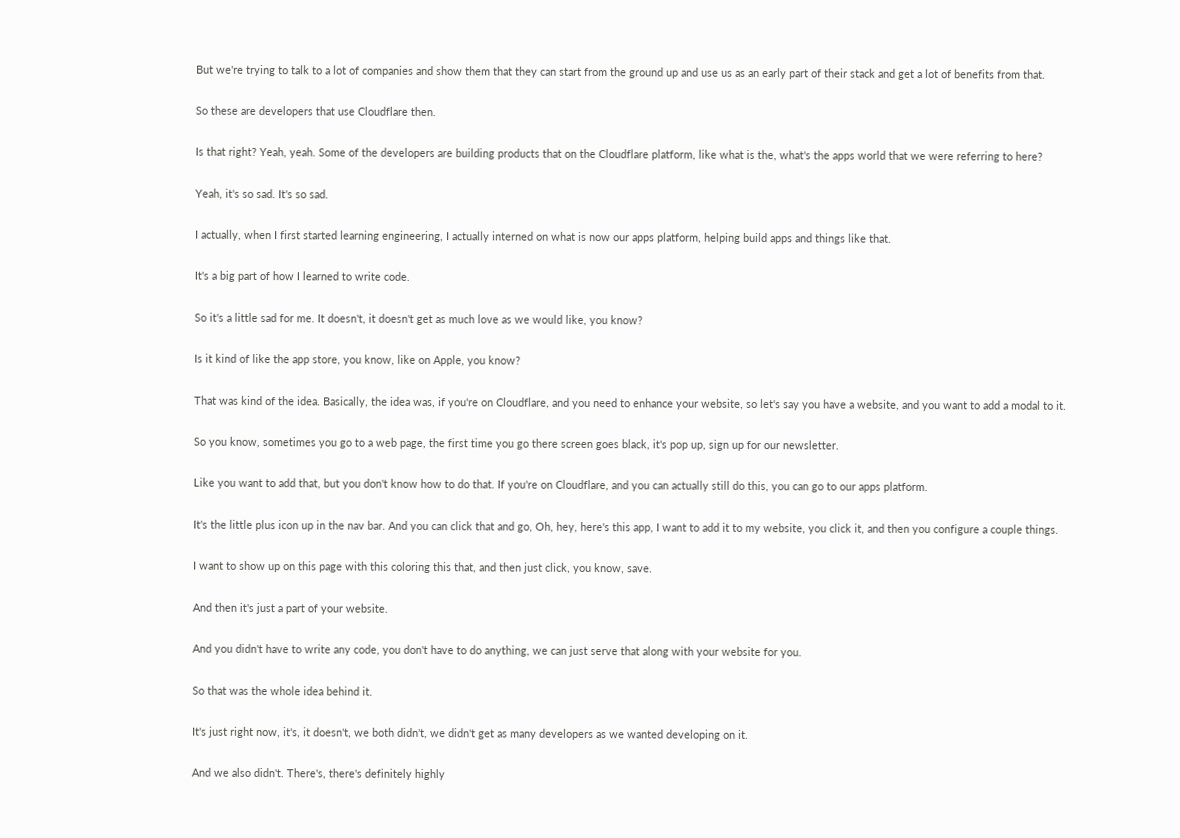But we're trying to talk to a lot of companies and show them that they can start from the ground up and use us as an early part of their stack and get a lot of benefits from that.

So these are developers that use Cloudflare then.

Is that right? Yeah, yeah. Some of the developers are building products that on the Cloudflare platform, like what is the, what's the apps world that we were referring to here?

Yeah, it's so sad. It's so sad.

I actually, when I first started learning engineering, I actually interned on what is now our apps platform, helping build apps and things like that.

It's a big part of how I learned to write code.

So it's a little sad for me. It doesn't, it doesn't get as much love as we would like, you know?

Is it kind of like the app store, you know, like on Apple, you know?

That was kind of the idea. Basically, the idea was, if you're on Cloudflare, and you need to enhance your website, so let's say you have a website, and you want to add a modal to it.

So you know, sometimes you go to a web page, the first time you go there screen goes black, it's pop up, sign up for our newsletter.

Like you want to add that, but you don't know how to do that. If you're on Cloudflare, and you can actually still do this, you can go to our apps platform.

It's the little plus icon up in the nav bar. And you can click that and go, Oh, hey, here's this app, I want to add it to my website, you click it, and then you configure a couple things.

I want to show up on this page with this coloring this that, and then just click, you know, save.

And then it's just a part of your website.

And you didn't have to write any code, you don't have to do anything, we can just serve that along with your website for you.

So that was the whole idea behind it.

It's just right now, it's, it doesn't, we both didn't, we didn't get as many developers as we wanted developing on it.

And we also didn't. There's, there's definitely highly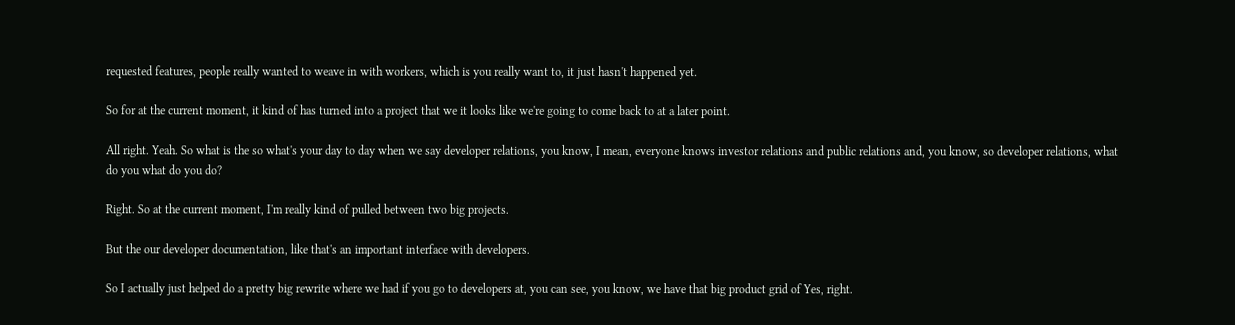requested features, people really wanted to weave in with workers, which is you really want to, it just hasn't happened yet.

So for at the current moment, it kind of has turned into a project that we it looks like we're going to come back to at a later point.

All right. Yeah. So what is the so what's your day to day when we say developer relations, you know, I mean, everyone knows investor relations and public relations and, you know, so developer relations, what do you what do you do?

Right. So at the current moment, I'm really kind of pulled between two big projects.

But the our developer documentation, like that's an important interface with developers.

So I actually just helped do a pretty big rewrite where we had if you go to developers at, you can see, you know, we have that big product grid of Yes, right.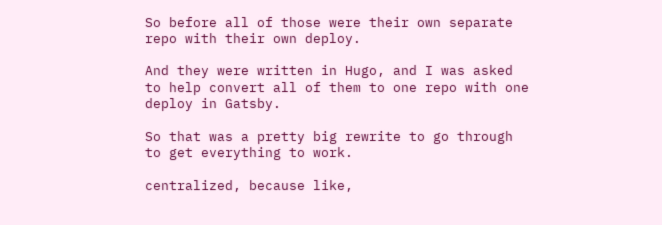So before all of those were their own separate repo with their own deploy.

And they were written in Hugo, and I was asked to help convert all of them to one repo with one deploy in Gatsby.

So that was a pretty big rewrite to go through to get everything to work.

centralized, because like,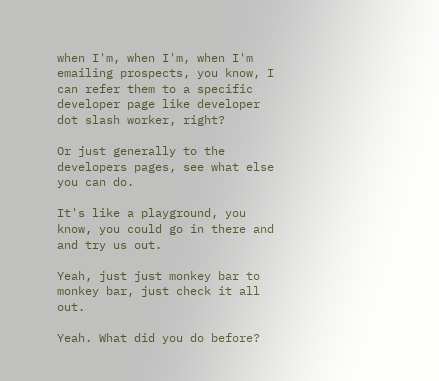when I'm, when I'm, when I'm emailing prospects, you know, I can refer them to a specific developer page like developer dot slash worker, right?

Or just generally to the developers pages, see what else you can do.

It's like a playground, you know, you could go in there and and try us out.

Yeah, just just monkey bar to monkey bar, just check it all out.

Yeah. What did you do before?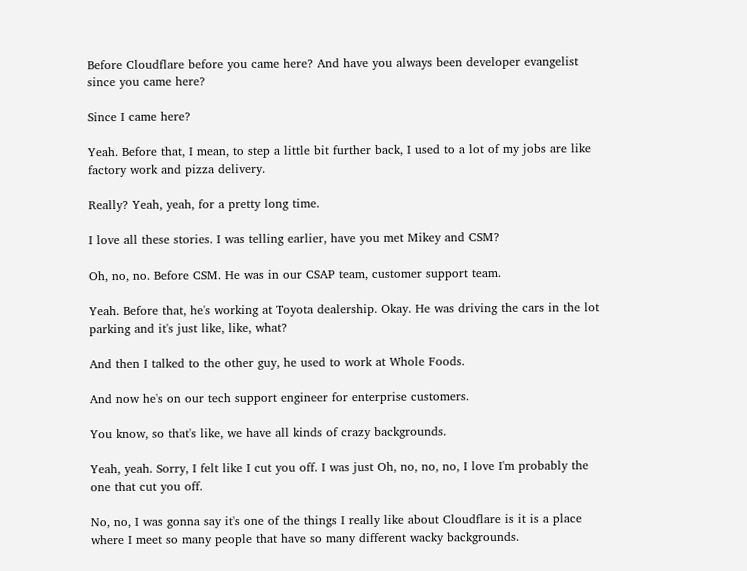Before Cloudflare before you came here? And have you always been developer evangelist since you came here?

Since I came here?

Yeah. Before that, I mean, to step a little bit further back, I used to a lot of my jobs are like factory work and pizza delivery.

Really? Yeah, yeah, for a pretty long time.

I love all these stories. I was telling earlier, have you met Mikey and CSM?

Oh, no, no. Before CSM. He was in our CSAP team, customer support team.

Yeah. Before that, he's working at Toyota dealership. Okay. He was driving the cars in the lot parking and it's just like, like, what?

And then I talked to the other guy, he used to work at Whole Foods.

And now he's on our tech support engineer for enterprise customers.

You know, so that's like, we have all kinds of crazy backgrounds.

Yeah, yeah. Sorry, I felt like I cut you off. I was just Oh, no, no, no, I love I'm probably the one that cut you off.

No, no, I was gonna say it's one of the things I really like about Cloudflare is it is a place where I meet so many people that have so many different wacky backgrounds.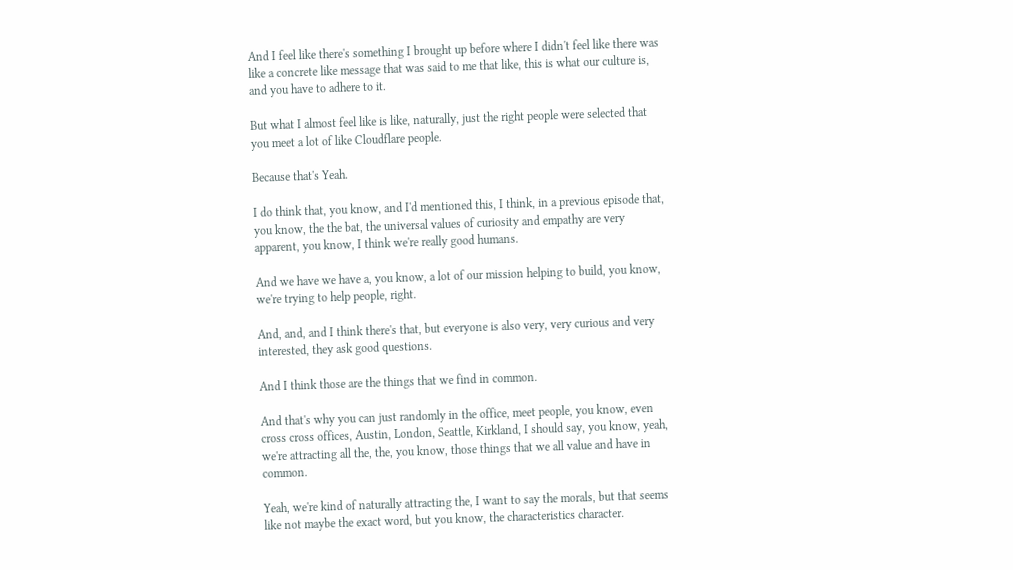And I feel like there's something I brought up before where I didn't feel like there was like a concrete like message that was said to me that like, this is what our culture is, and you have to adhere to it.

But what I almost feel like is like, naturally, just the right people were selected that you meet a lot of like Cloudflare people.

Because that's Yeah.

I do think that, you know, and I'd mentioned this, I think, in a previous episode that, you know, the the bat, the universal values of curiosity and empathy are very apparent, you know, I think we're really good humans.

And we have we have a, you know, a lot of our mission helping to build, you know, we're trying to help people, right.

And, and, and I think there's that, but everyone is also very, very curious and very interested, they ask good questions.

And I think those are the things that we find in common.

And that's why you can just randomly in the office, meet people, you know, even cross cross offices, Austin, London, Seattle, Kirkland, I should say, you know, yeah, we're attracting all the, the, you know, those things that we all value and have in common.

Yeah, we're kind of naturally attracting the, I want to say the morals, but that seems like not maybe the exact word, but you know, the characteristics character.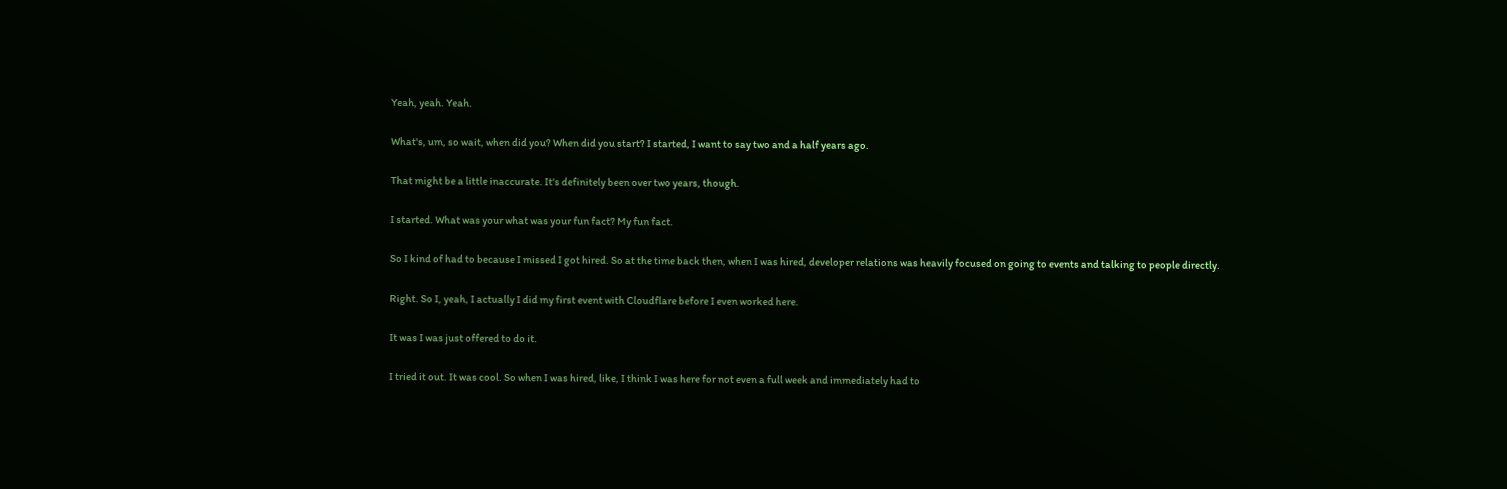Yeah, yeah. Yeah.

What's, um, so wait, when did you? When did you start? I started, I want to say two and a half years ago.

That might be a little inaccurate. It's definitely been over two years, though.

I started. What was your what was your fun fact? My fun fact.

So I kind of had to because I missed I got hired. So at the time back then, when I was hired, developer relations was heavily focused on going to events and talking to people directly.

Right. So I, yeah, I actually I did my first event with Cloudflare before I even worked here.

It was I was just offered to do it.

I tried it out. It was cool. So when I was hired, like, I think I was here for not even a full week and immediately had to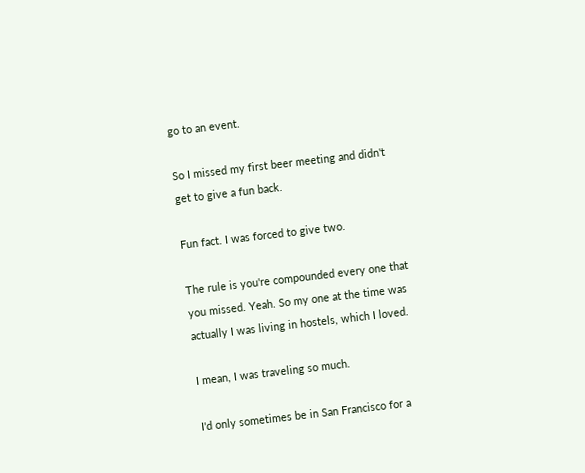go to an event.

So I missed my first beer meeting and didn't get to give a fun back.

Fun fact. I was forced to give two.

The rule is you're compounded every one that you missed. Yeah. So my one at the time was actually I was living in hostels, which I loved.

I mean, I was traveling so much.

I'd only sometimes be in San Francisco for a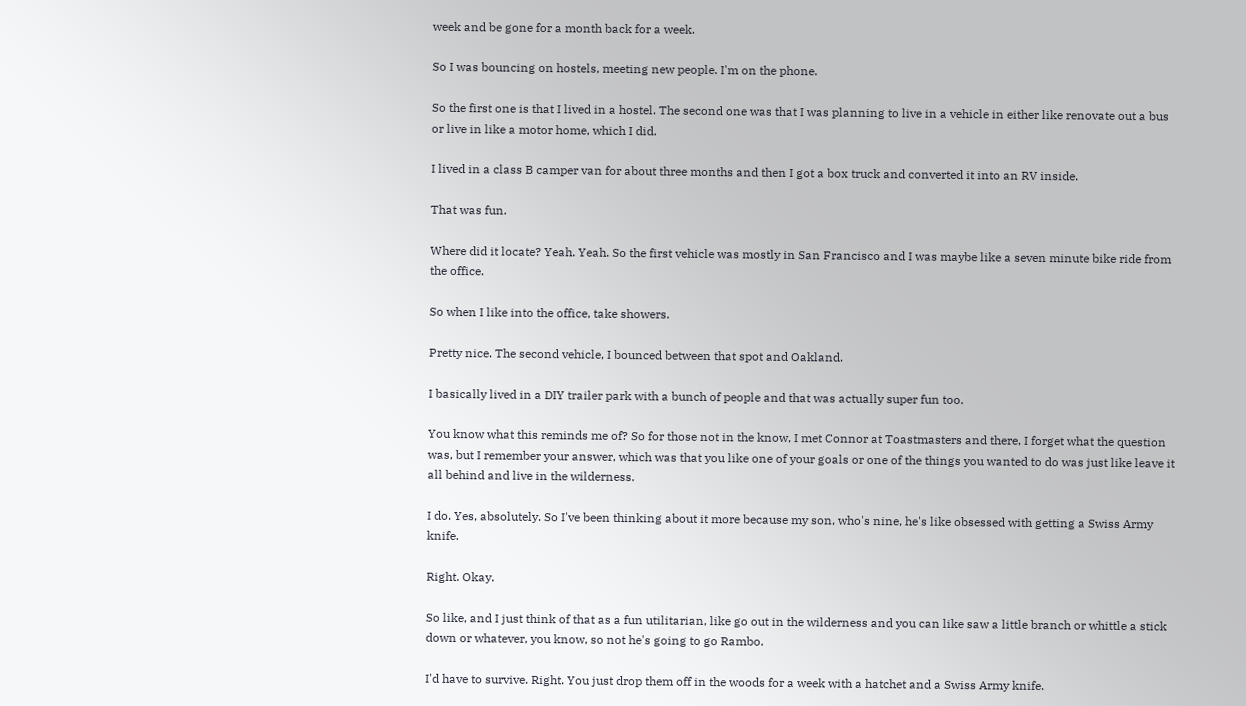week and be gone for a month back for a week.

So I was bouncing on hostels, meeting new people. I'm on the phone.

So the first one is that I lived in a hostel. The second one was that I was planning to live in a vehicle in either like renovate out a bus or live in like a motor home, which I did.

I lived in a class B camper van for about three months and then I got a box truck and converted it into an RV inside.

That was fun.

Where did it locate? Yeah. Yeah. So the first vehicle was mostly in San Francisco and I was maybe like a seven minute bike ride from the office.

So when I like into the office, take showers.

Pretty nice. The second vehicle, I bounced between that spot and Oakland.

I basically lived in a DIY trailer park with a bunch of people and that was actually super fun too.

You know what this reminds me of? So for those not in the know, I met Connor at Toastmasters and there, I forget what the question was, but I remember your answer, which was that you like one of your goals or one of the things you wanted to do was just like leave it all behind and live in the wilderness.

I do. Yes, absolutely. So I've been thinking about it more because my son, who's nine, he's like obsessed with getting a Swiss Army knife.

Right. Okay.

So like, and I just think of that as a fun utilitarian, like go out in the wilderness and you can like saw a little branch or whittle a stick down or whatever, you know, so not he's going to go Rambo.

I'd have to survive. Right. You just drop them off in the woods for a week with a hatchet and a Swiss Army knife.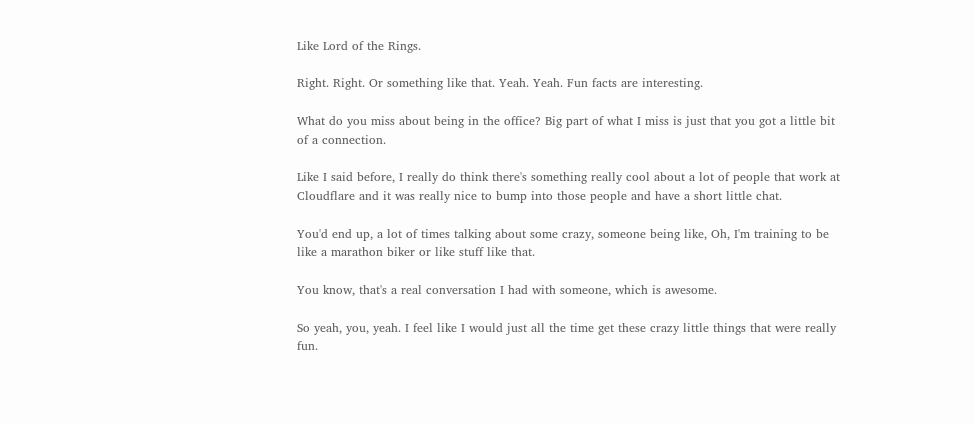Like Lord of the Rings.

Right. Right. Or something like that. Yeah. Yeah. Fun facts are interesting.

What do you miss about being in the office? Big part of what I miss is just that you got a little bit of a connection.

Like I said before, I really do think there's something really cool about a lot of people that work at Cloudflare and it was really nice to bump into those people and have a short little chat.

You'd end up, a lot of times talking about some crazy, someone being like, Oh, I'm training to be like a marathon biker or like stuff like that.

You know, that's a real conversation I had with someone, which is awesome.

So yeah, you, yeah. I feel like I would just all the time get these crazy little things that were really fun.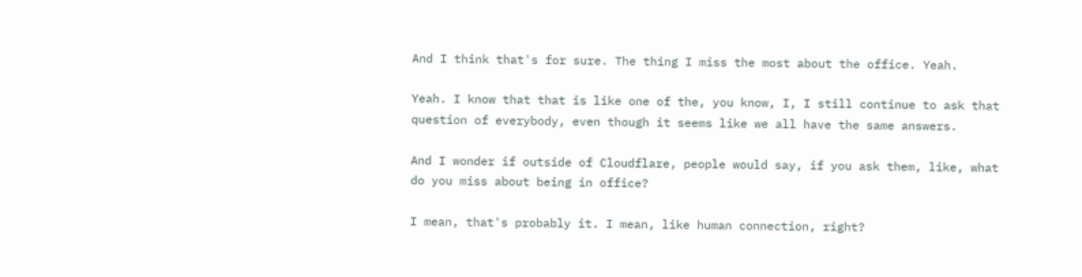And I think that's for sure. The thing I miss the most about the office. Yeah.

Yeah. I know that that is like one of the, you know, I, I still continue to ask that question of everybody, even though it seems like we all have the same answers.

And I wonder if outside of Cloudflare, people would say, if you ask them, like, what do you miss about being in office?

I mean, that's probably it. I mean, like human connection, right?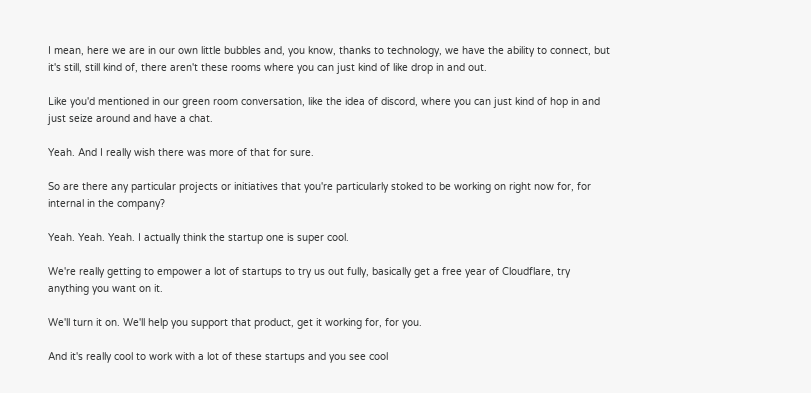I mean, here we are in our own little bubbles and, you know, thanks to technology, we have the ability to connect, but it's still, still kind of, there aren't these rooms where you can just kind of like drop in and out.

Like you'd mentioned in our green room conversation, like the idea of discord, where you can just kind of hop in and just seize around and have a chat.

Yeah. And I really wish there was more of that for sure.

So are there any particular projects or initiatives that you're particularly stoked to be working on right now for, for internal in the company?

Yeah. Yeah. Yeah. I actually think the startup one is super cool.

We're really getting to empower a lot of startups to try us out fully, basically get a free year of Cloudflare, try anything you want on it.

We'll turn it on. We'll help you support that product, get it working for, for you.

And it's really cool to work with a lot of these startups and you see cool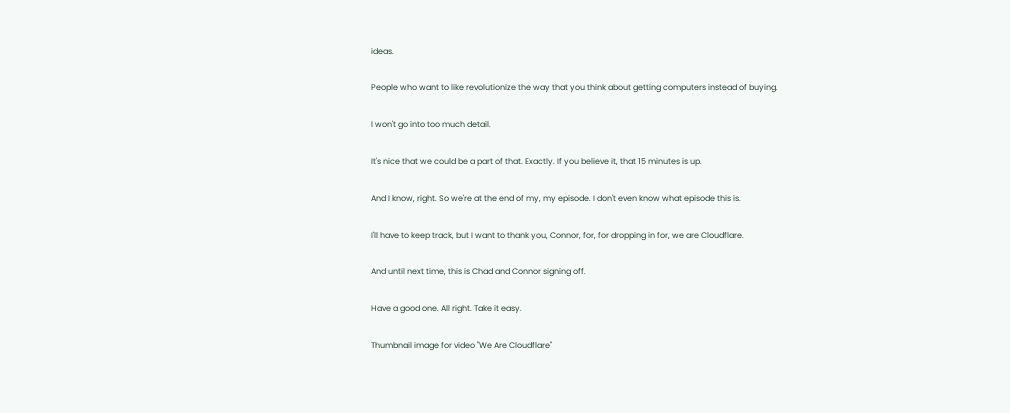ideas.

People who want to like revolutionize the way that you think about getting computers instead of buying.

I won't go into too much detail.

It's nice that we could be a part of that. Exactly. If you believe it, that 15 minutes is up.

And I know, right. So we're at the end of my, my episode. I don't even know what episode this is.

I'll have to keep track, but I want to thank you, Connor, for, for dropping in for, we are Cloudflare.

And until next time, this is Chad and Connor signing off.

Have a good one. All right. Take it easy.

Thumbnail image for video "We Are Cloudflare"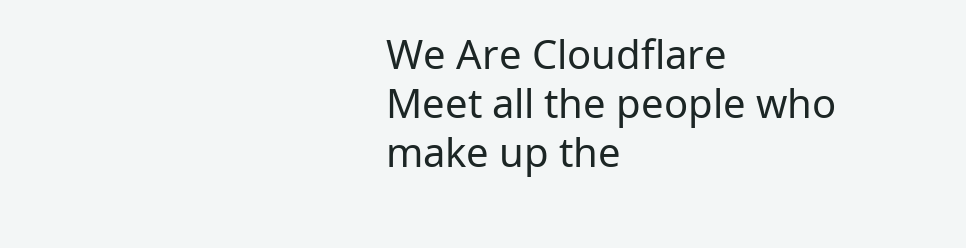We Are Cloudflare
Meet all the people who make up the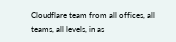Cloudflare team from all offices, all teams, all levels, in as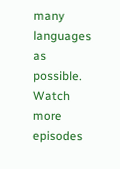many languages as possible.
Watch more episodes